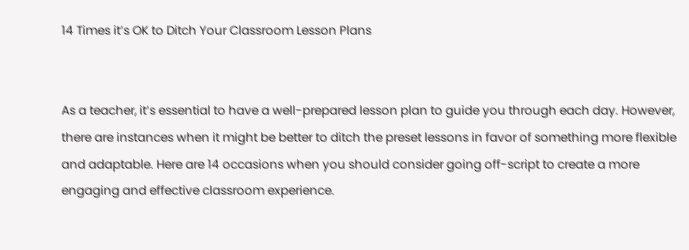14 Times it’s OK to Ditch Your Classroom Lesson Plans


As a teacher, it’s essential to have a well-prepared lesson plan to guide you through each day. However, there are instances when it might be better to ditch the preset lessons in favor of something more flexible and adaptable. Here are 14 occasions when you should consider going off-script to create a more engaging and effective classroom experience.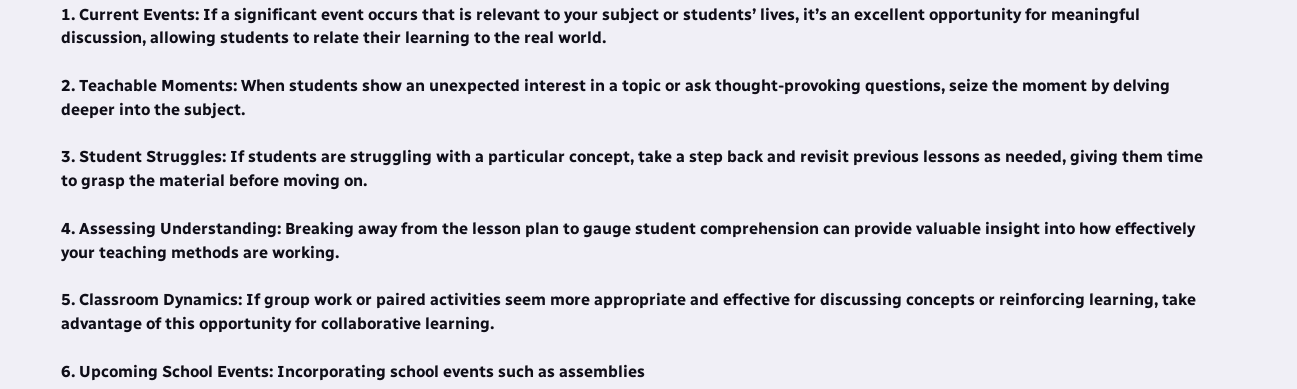1. Current Events: If a significant event occurs that is relevant to your subject or students’ lives, it’s an excellent opportunity for meaningful discussion, allowing students to relate their learning to the real world.

2. Teachable Moments: When students show an unexpected interest in a topic or ask thought-provoking questions, seize the moment by delving deeper into the subject.

3. Student Struggles: If students are struggling with a particular concept, take a step back and revisit previous lessons as needed, giving them time to grasp the material before moving on.

4. Assessing Understanding: Breaking away from the lesson plan to gauge student comprehension can provide valuable insight into how effectively your teaching methods are working.

5. Classroom Dynamics: If group work or paired activities seem more appropriate and effective for discussing concepts or reinforcing learning, take advantage of this opportunity for collaborative learning.

6. Upcoming School Events: Incorporating school events such as assemblies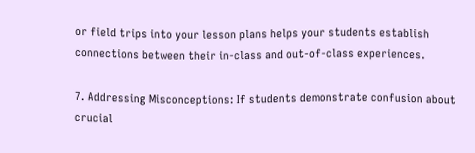or field trips into your lesson plans helps your students establish connections between their in-class and out-of-class experiences.

7. Addressing Misconceptions: If students demonstrate confusion about crucial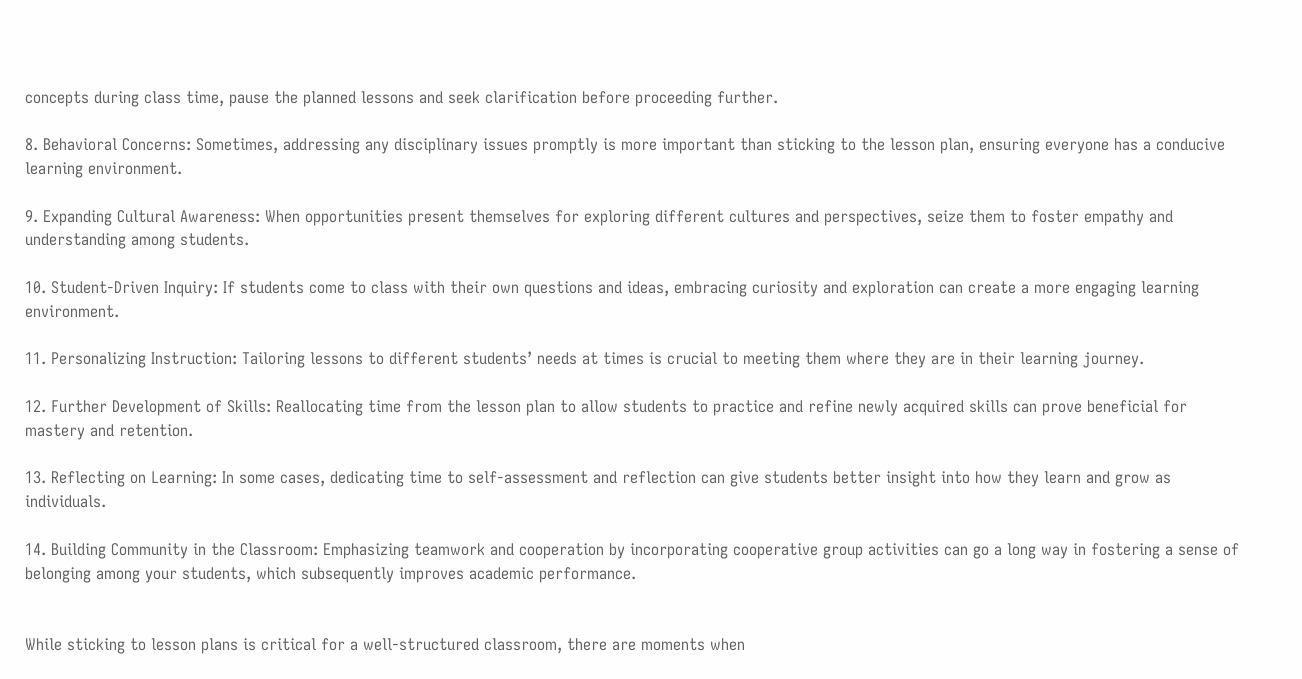concepts during class time, pause the planned lessons and seek clarification before proceeding further.

8. Behavioral Concerns: Sometimes, addressing any disciplinary issues promptly is more important than sticking to the lesson plan, ensuring everyone has a conducive learning environment.

9. Expanding Cultural Awareness: When opportunities present themselves for exploring different cultures and perspectives, seize them to foster empathy and understanding among students.

10. Student-Driven Inquiry: If students come to class with their own questions and ideas, embracing curiosity and exploration can create a more engaging learning environment.

11. Personalizing Instruction: Tailoring lessons to different students’ needs at times is crucial to meeting them where they are in their learning journey.

12. Further Development of Skills: Reallocating time from the lesson plan to allow students to practice and refine newly acquired skills can prove beneficial for mastery and retention.

13. Reflecting on Learning: In some cases, dedicating time to self-assessment and reflection can give students better insight into how they learn and grow as individuals.

14. Building Community in the Classroom: Emphasizing teamwork and cooperation by incorporating cooperative group activities can go a long way in fostering a sense of belonging among your students, which subsequently improves academic performance.


While sticking to lesson plans is critical for a well-structured classroom, there are moments when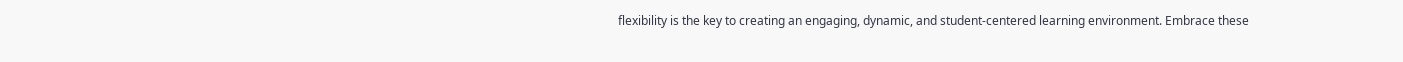flexibility is the key to creating an engaging, dynamic, and student-centered learning environment. Embrace these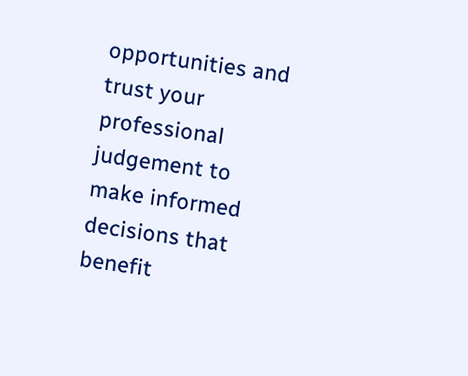opportunities and trust your professional judgement to make informed decisions that benefit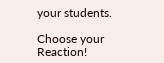your students.

Choose your Reaction!